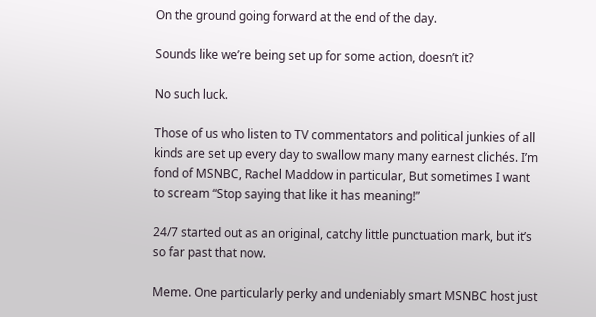On the ground going forward at the end of the day.

Sounds like we’re being set up for some action, doesn’t it?

No such luck.

Those of us who listen to TV commentators and political junkies of all kinds are set up every day to swallow many many earnest clichés. I’m fond of MSNBC, Rachel Maddow in particular, But sometimes I want to scream “Stop saying that like it has meaning!”

24/7 started out as an original, catchy little punctuation mark, but it’s so far past that now.

Meme. One particularly perky and undeniably smart MSNBC host just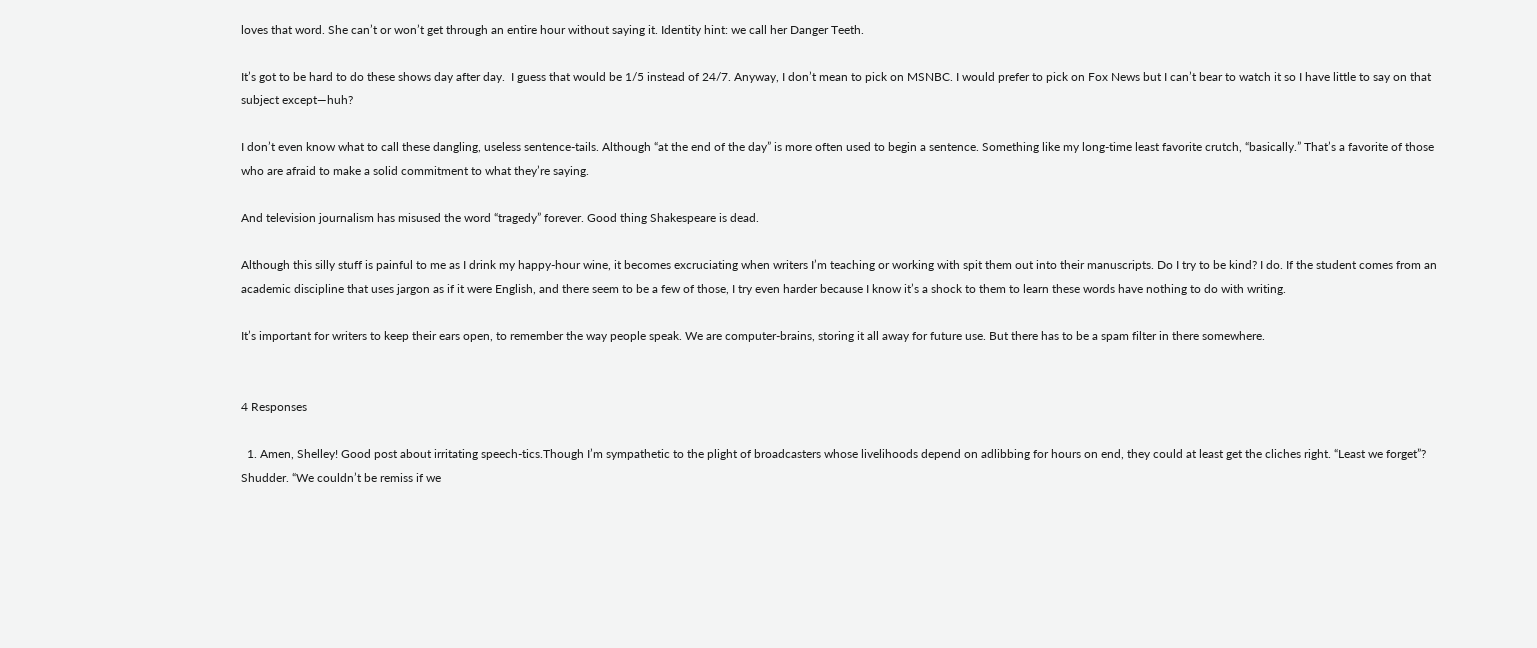loves that word. She can’t or won’t get through an entire hour without saying it. Identity hint: we call her Danger Teeth.

It’s got to be hard to do these shows day after day.  I guess that would be 1/5 instead of 24/7. Anyway, I don’t mean to pick on MSNBC. I would prefer to pick on Fox News but I can’t bear to watch it so I have little to say on that subject except—huh?

I don’t even know what to call these dangling, useless sentence-tails. Although “at the end of the day” is more often used to begin a sentence. Something like my long-time least favorite crutch, “basically.” That’s a favorite of those who are afraid to make a solid commitment to what they’re saying.

And television journalism has misused the word “tragedy” forever. Good thing Shakespeare is dead.

Although this silly stuff is painful to me as I drink my happy-hour wine, it becomes excruciating when writers I’m teaching or working with spit them out into their manuscripts. Do I try to be kind? I do. If the student comes from an academic discipline that uses jargon as if it were English, and there seem to be a few of those, I try even harder because I know it’s a shock to them to learn these words have nothing to do with writing.

It’s important for writers to keep their ears open, to remember the way people speak. We are computer-brains, storing it all away for future use. But there has to be a spam filter in there somewhere.


4 Responses

  1. Amen, Shelley! Good post about irritating speech-tics.Though I’m sympathetic to the plight of broadcasters whose livelihoods depend on adlibbing for hours on end, they could at least get the cliches right. “Least we forget”? Shudder. “We couldn’t be remiss if we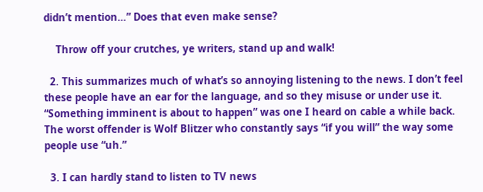didn’t mention…” Does that even make sense?

    Throw off your crutches, ye writers, stand up and walk!

  2. This summarizes much of what’s so annoying listening to the news. I don’t feel these people have an ear for the language, and so they misuse or under use it. “Something imminent is about to happen” was one I heard on cable a while back. The worst offender is Wolf Blitzer who constantly says “if you will” the way some people use “uh.”

  3. I can hardly stand to listen to TV news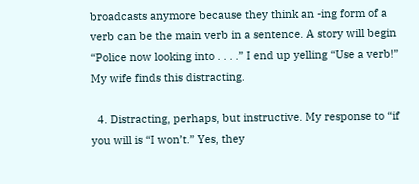broadcasts anymore because they think an -ing form of a verb can be the main verb in a sentence. A story will begin “Police now looking into . . . .” I end up yelling “Use a verb!” My wife finds this distracting.

  4. Distracting, perhaps, but instructive. My response to “if you will is “I won’t.” Yes, they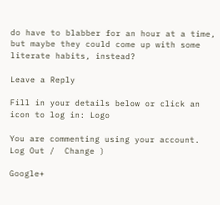do have to blabber for an hour at a time, but maybe they could come up with some literate habits, instead?

Leave a Reply

Fill in your details below or click an icon to log in: Logo

You are commenting using your account. Log Out /  Change )

Google+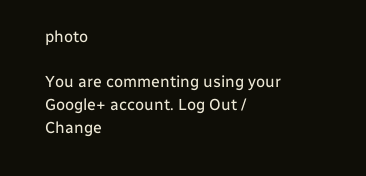photo

You are commenting using your Google+ account. Log Out /  Change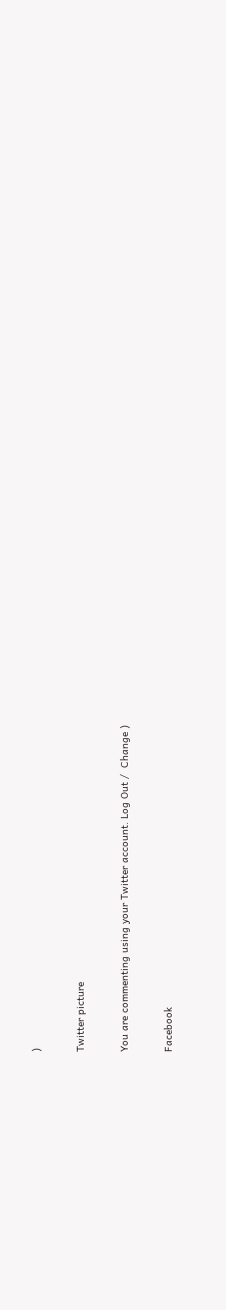)

Twitter picture

You are commenting using your Twitter account. Log Out /  Change )

Facebook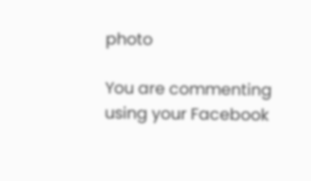photo

You are commenting using your Facebook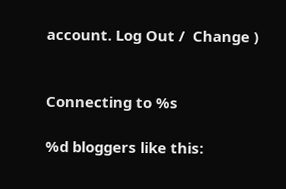account. Log Out /  Change )


Connecting to %s

%d bloggers like this: